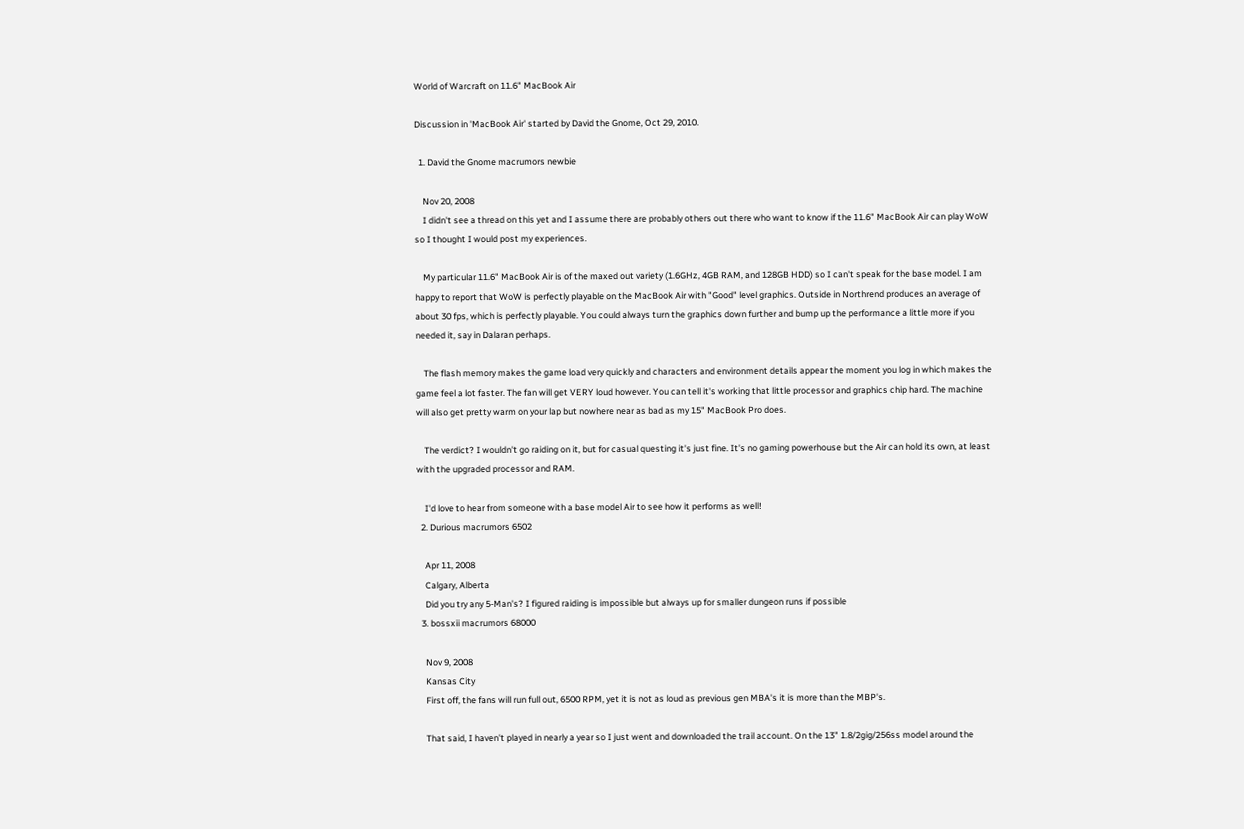World of Warcraft on 11.6" MacBook Air

Discussion in 'MacBook Air' started by David the Gnome, Oct 29, 2010.

  1. David the Gnome macrumors newbie

    Nov 20, 2008
    I didn't see a thread on this yet and I assume there are probably others out there who want to know if the 11.6" MacBook Air can play WoW so I thought I would post my experiences.

    My particular 11.6" MacBook Air is of the maxed out variety (1.6GHz, 4GB RAM, and 128GB HDD) so I can't speak for the base model. I am happy to report that WoW is perfectly playable on the MacBook Air with "Good" level graphics. Outside in Northrend produces an average of about 30 fps, which is perfectly playable. You could always turn the graphics down further and bump up the performance a little more if you needed it, say in Dalaran perhaps.

    The flash memory makes the game load very quickly and characters and environment details appear the moment you log in which makes the game feel a lot faster. The fan will get VERY loud however. You can tell it's working that little processor and graphics chip hard. The machine will also get pretty warm on your lap but nowhere near as bad as my 15" MacBook Pro does.

    The verdict? I wouldn't go raiding on it, but for casual questing it's just fine. It's no gaming powerhouse but the Air can hold its own, at least with the upgraded processor and RAM.

    I'd love to hear from someone with a base model Air to see how it performs as well!
  2. Durious macrumors 6502

    Apr 11, 2008
    Calgary, Alberta
    Did you try any 5-Man's? I figured raiding is impossible but always up for smaller dungeon runs if possible
  3. bossxii macrumors 68000

    Nov 9, 2008
    Kansas City
    First off, the fans will run full out, 6500 RPM, yet it is not as loud as previous gen MBA's it is more than the MBP's.

    That said, I haven't played in nearly a year so I just went and downloaded the trail account. On the 13" 1.8/2gig/256ss model around the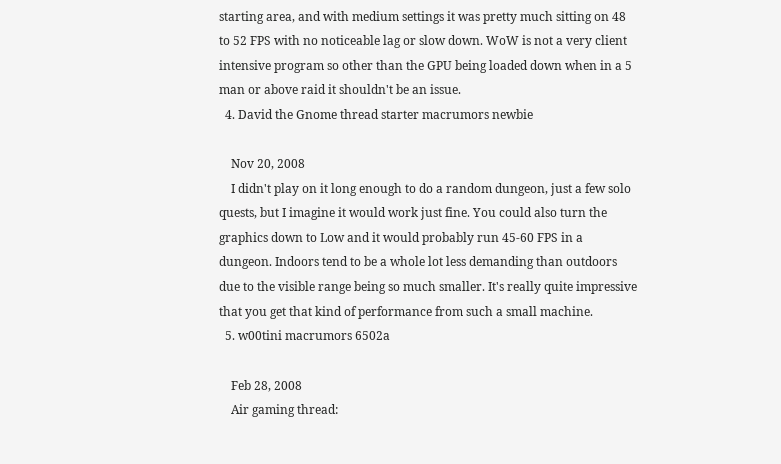starting area, and with medium settings it was pretty much sitting on 48 to 52 FPS with no noticeable lag or slow down. WoW is not a very client intensive program so other than the GPU being loaded down when in a 5 man or above raid it shouldn't be an issue.
  4. David the Gnome thread starter macrumors newbie

    Nov 20, 2008
    I didn't play on it long enough to do a random dungeon, just a few solo quests, but I imagine it would work just fine. You could also turn the graphics down to Low and it would probably run 45-60 FPS in a dungeon. Indoors tend to be a whole lot less demanding than outdoors due to the visible range being so much smaller. It's really quite impressive that you get that kind of performance from such a small machine.
  5. w00tini macrumors 6502a

    Feb 28, 2008
    Air gaming thread: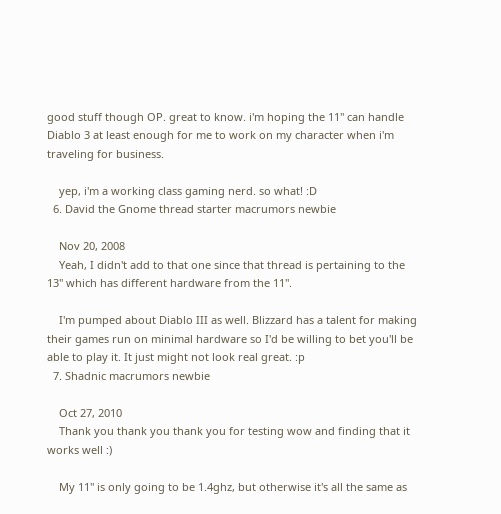good stuff though OP. great to know. i'm hoping the 11" can handle Diablo 3 at least enough for me to work on my character when i'm traveling for business.

    yep, i'm a working class gaming nerd. so what! :D
  6. David the Gnome thread starter macrumors newbie

    Nov 20, 2008
    Yeah, I didn't add to that one since that thread is pertaining to the 13" which has different hardware from the 11".

    I'm pumped about Diablo III as well. Blizzard has a talent for making their games run on minimal hardware so I'd be willing to bet you'll be able to play it. It just might not look real great. :p
  7. Shadnic macrumors newbie

    Oct 27, 2010
    Thank you thank you thank you for testing wow and finding that it works well :)

    My 11" is only going to be 1.4ghz, but otherwise it's all the same as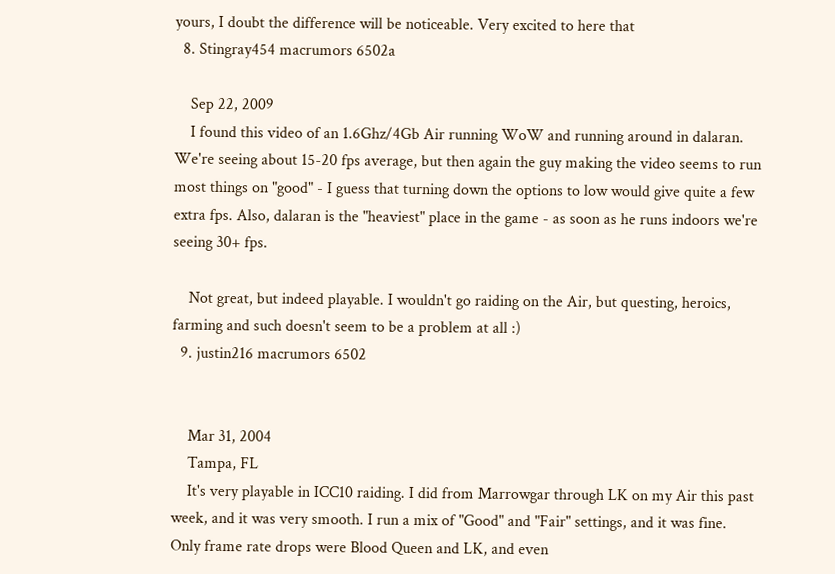yours, I doubt the difference will be noticeable. Very excited to here that
  8. Stingray454 macrumors 6502a

    Sep 22, 2009
    I found this video of an 1.6Ghz/4Gb Air running WoW and running around in dalaran. We're seeing about 15-20 fps average, but then again the guy making the video seems to run most things on "good" - I guess that turning down the options to low would give quite a few extra fps. Also, dalaran is the "heaviest" place in the game - as soon as he runs indoors we're seeing 30+ fps.

    Not great, but indeed playable. I wouldn't go raiding on the Air, but questing, heroics, farming and such doesn't seem to be a problem at all :)
  9. justin216 macrumors 6502


    Mar 31, 2004
    Tampa, FL
    It's very playable in ICC10 raiding. I did from Marrowgar through LK on my Air this past week, and it was very smooth. I run a mix of "Good" and "Fair" settings, and it was fine. Only frame rate drops were Blood Queen and LK, and even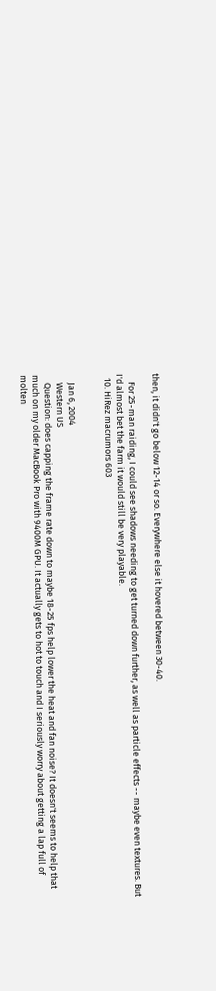then, it didn't go below 12-14 or so. Everywhere else it hovered between 30-40.

    For 25-man raiding, I could see shadows needing to get turned down further, as well as particle effects -- maybe even textures. But I'd almost bet the farm it would still be very playable.
  10. HiRez macrumors 603


    Jan 6, 2004
    Western US
    Question: does capping the frame rate down to maybe 18-25 fps help lower the heat and fan noise? It doesn't seems to help that much on my older MacBook Pro with 9400M GPU. It actually gets to hot to touch and I seriously worry about getting a lap full of molten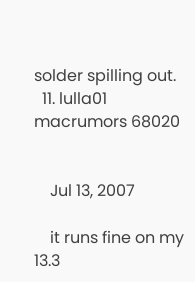solder spilling out.
  11. lulla01 macrumors 68020


    Jul 13, 2007

    it runs fine on my 13.3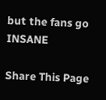but the fans go INSANE

Share This Page